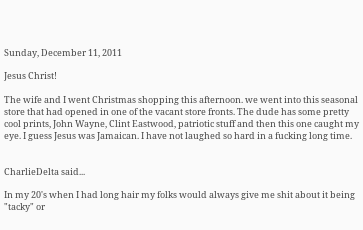Sunday, December 11, 2011

Jesus Christ!

The wife and I went Christmas shopping this afternoon. we went into this seasonal store that had opened in one of the vacant store fronts. The dude has some pretty cool prints, John Wayne, Clint Eastwood, patriotic stuff and then this one caught my eye. I guess Jesus was Jamaican. I have not laughed so hard in a fucking long time.


CharlieDelta said...

In my 20's when I had long hair my folks would always give me shit about it being "tacky" or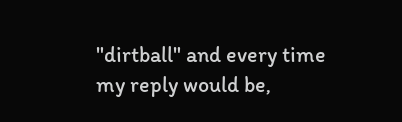"dirtball" and every time my reply would be,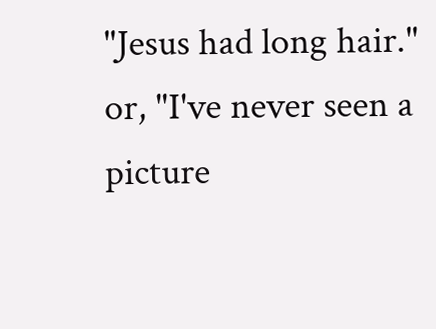"Jesus had long hair." or, "I've never seen a picture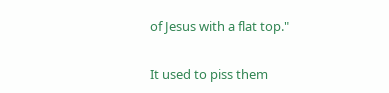of Jesus with a flat top."

It used to piss them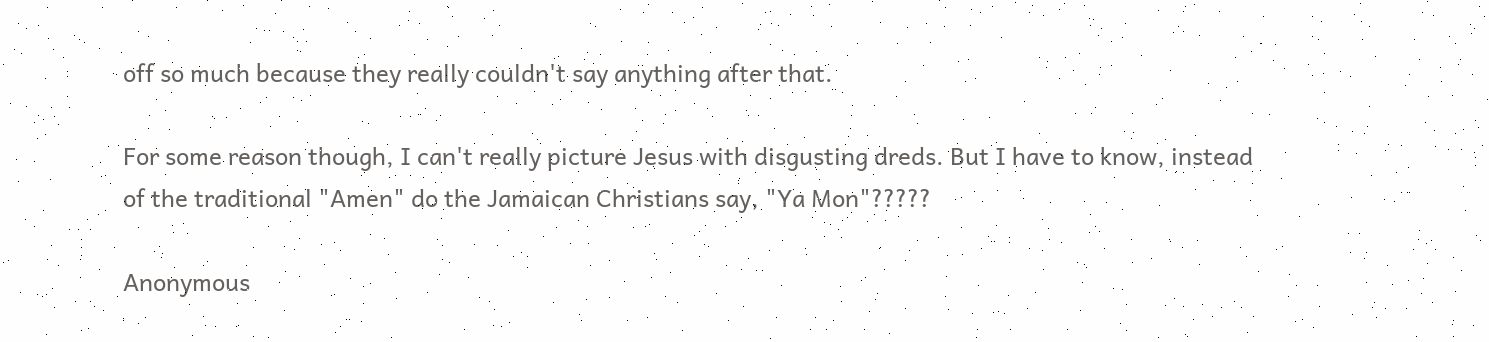off so much because they really couldn't say anything after that.

For some reason though, I can't really picture Jesus with disgusting dreds. But I have to know, instead of the traditional "Amen" do the Jamaican Christians say, "Ya Mon"?????

Anonymous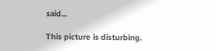said...

This picture is disturbing.